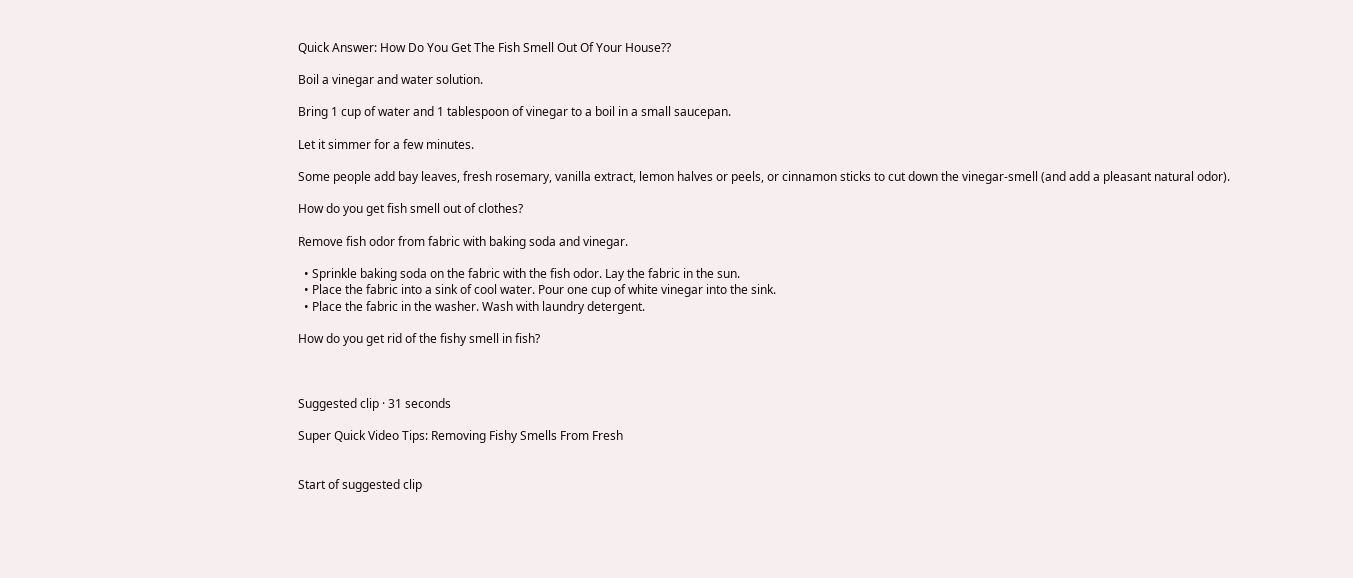Quick Answer: How Do You Get The Fish Smell Out Of Your House??

Boil a vinegar and water solution.

Bring 1 cup of water and 1 tablespoon of vinegar to a boil in a small saucepan.

Let it simmer for a few minutes.

Some people add bay leaves, fresh rosemary, vanilla extract, lemon halves or peels, or cinnamon sticks to cut down the vinegar-smell (and add a pleasant natural odor).

How do you get fish smell out of clothes?

Remove fish odor from fabric with baking soda and vinegar.

  • Sprinkle baking soda on the fabric with the fish odor. Lay the fabric in the sun.
  • Place the fabric into a sink of cool water. Pour one cup of white vinegar into the sink.
  • Place the fabric in the washer. Wash with laundry detergent.

How do you get rid of the fishy smell in fish?



Suggested clip · 31 seconds

Super Quick Video Tips: Removing Fishy Smells From Fresh


Start of suggested clip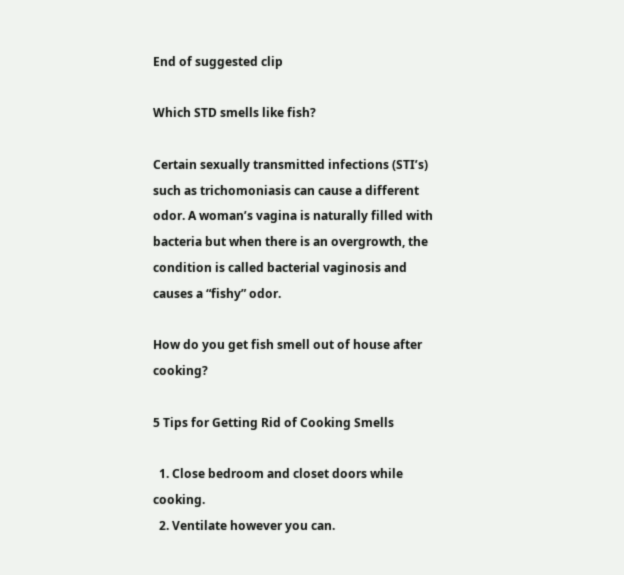End of suggested clip

Which STD smells like fish?

Certain sexually transmitted infections (STI’s) such as trichomoniasis can cause a different odor. A woman’s vagina is naturally filled with bacteria but when there is an overgrowth, the condition is called bacterial vaginosis and causes a “fishy” odor.

How do you get fish smell out of house after cooking?

5 Tips for Getting Rid of Cooking Smells

  1. Close bedroom and closet doors while cooking.
  2. Ventilate however you can.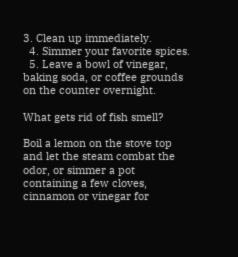3. Clean up immediately.
  4. Simmer your favorite spices.
  5. Leave a bowl of vinegar, baking soda, or coffee grounds on the counter overnight.

What gets rid of fish smell?

Boil a lemon on the stove top and let the steam combat the odor, or simmer a pot containing a few cloves, cinnamon or vinegar for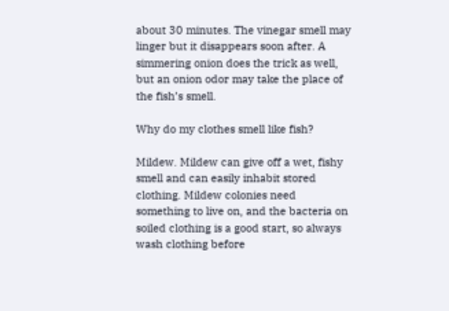about 30 minutes. The vinegar smell may linger but it disappears soon after. A simmering onion does the trick as well, but an onion odor may take the place of the fish’s smell.

Why do my clothes smell like fish?

Mildew. Mildew can give off a wet, fishy smell and can easily inhabit stored clothing. Mildew colonies need something to live on, and the bacteria on soiled clothing is a good start, so always wash clothing before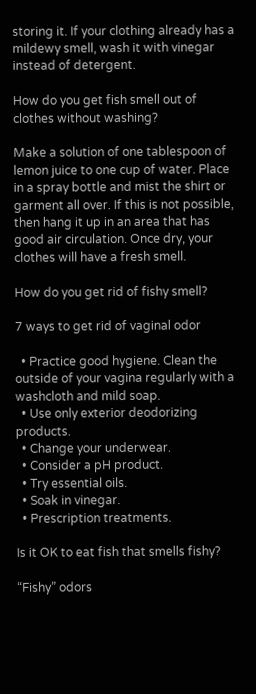storing it. If your clothing already has a mildewy smell, wash it with vinegar instead of detergent.

How do you get fish smell out of clothes without washing?

Make a solution of one tablespoon of lemon juice to one cup of water. Place in a spray bottle and mist the shirt or garment all over. If this is not possible, then hang it up in an area that has good air circulation. Once dry, your clothes will have a fresh smell.

How do you get rid of fishy smell?

7 ways to get rid of vaginal odor

  • Practice good hygiene. Clean the outside of your vagina regularly with a washcloth and mild soap.
  • Use only exterior deodorizing products.
  • Change your underwear.
  • Consider a pH product.
  • Try essential oils.
  • Soak in vinegar.
  • Prescription treatments.

Is it OK to eat fish that smells fishy?

“Fishy” odors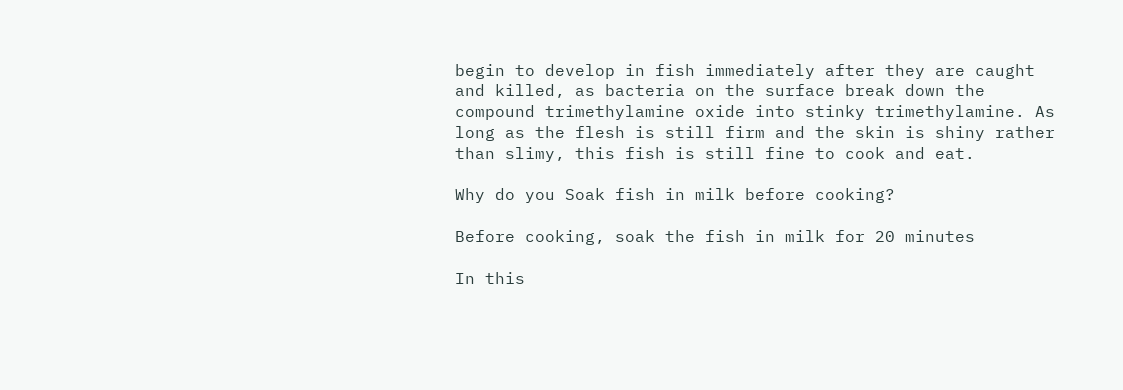begin to develop in fish immediately after they are caught and killed, as bacteria on the surface break down the compound trimethylamine oxide into stinky trimethylamine. As long as the flesh is still firm and the skin is shiny rather than slimy, this fish is still fine to cook and eat.

Why do you Soak fish in milk before cooking?

Before cooking, soak the fish in milk for 20 minutes

In this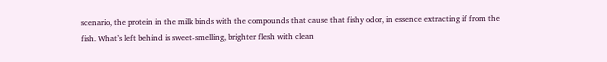scenario, the protein in the milk binds with the compounds that cause that fishy odor, in essence extracting if from the fish. What’s left behind is sweet-smelling, brighter flesh with clean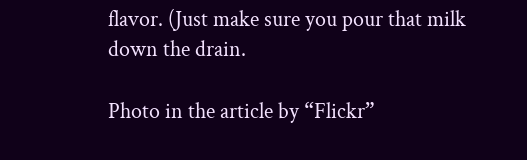flavor. (Just make sure you pour that milk down the drain.

Photo in the article by “Flickr”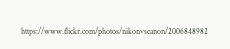https://www.flickr.com/photos/nikonvscanon/2006848982